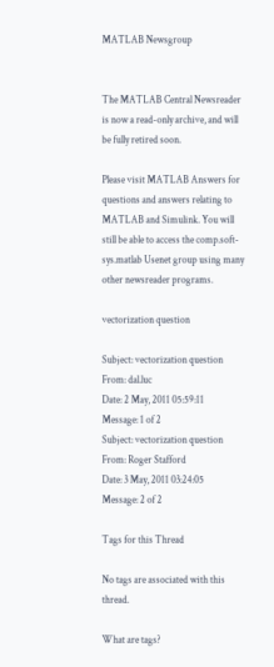MATLAB Newsgroup


The MATLAB Central Newsreader is now a read-only archive, and will be fully retired soon.

Please visit MATLAB Answers for questions and answers relating to MATLAB and Simulink. You will still be able to access the comp.soft-sys.matlab Usenet group using many other newsreader programs.

vectorization question

Subject: vectorization question
From: dal.luc
Date: 2 May, 2011 05:59:11
Message: 1 of 2
Subject: vectorization question
From: Roger Stafford
Date: 3 May, 2011 03:24:05
Message: 2 of 2

Tags for this Thread

No tags are associated with this thread.

What are tags?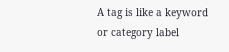A tag is like a keyword or category label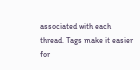associated with each thread. Tags make it easier for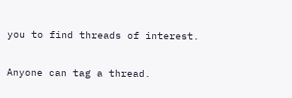you to find threads of interest.

Anyone can tag a thread.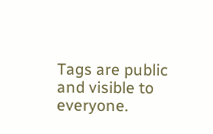Tags are public and visible to everyone.